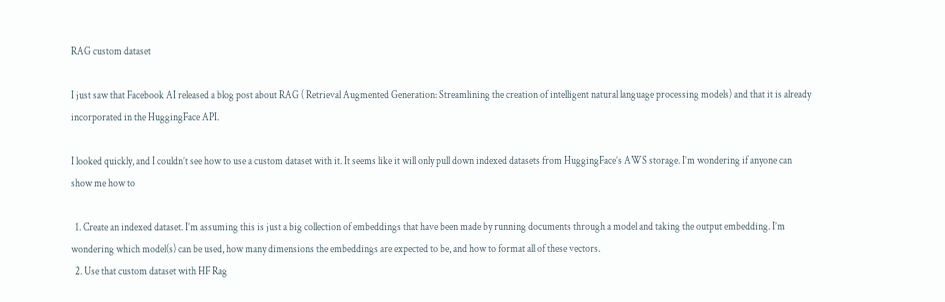RAG custom dataset

I just saw that Facebook AI released a blog post about RAG ( Retrieval Augmented Generation: Streamlining the creation of intelligent natural language processing models) and that it is already incorporated in the HuggingFace API.

I looked quickly, and I couldn’t see how to use a custom dataset with it. It seems like it will only pull down indexed datasets from HuggingFace’s AWS storage. I’m wondering if anyone can show me how to

  1. Create an indexed dataset. I’m assuming this is just a big collection of embeddings that have been made by running documents through a model and taking the output embedding. I’m wondering which model(s) can be used, how many dimensions the embeddings are expected to be, and how to format all of these vectors.
  2. Use that custom dataset with HF Rag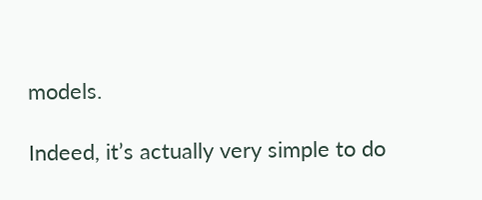models.

Indeed, it’s actually very simple to do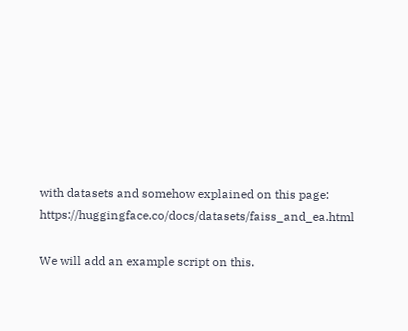with datasets and somehow explained on this page: https://huggingface.co/docs/datasets/faiss_and_ea.html

We will add an example script on this.